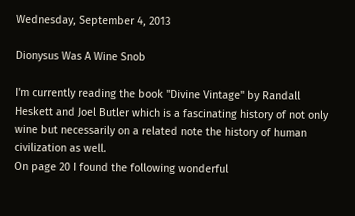Wednesday, September 4, 2013

Dionysus Was A Wine Snob

I'm currently reading the book "Divine Vintage" by Randall Heskett and Joel Butler which is a fascinating history of not only wine but necessarily on a related note the history of human civilization as well.
On page 20 I found the following wonderful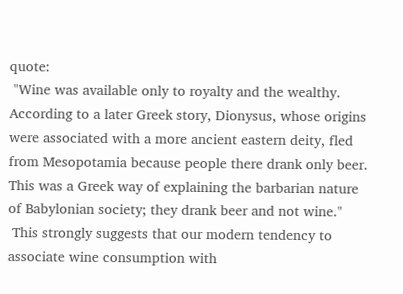quote:
 "Wine was available only to royalty and the wealthy. According to a later Greek story, Dionysus, whose origins were associated with a more ancient eastern deity, fled from Mesopotamia because people there drank only beer. This was a Greek way of explaining the barbarian nature of Babylonian society; they drank beer and not wine."
 This strongly suggests that our modern tendency to associate wine consumption with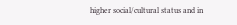higher social/cultural status and in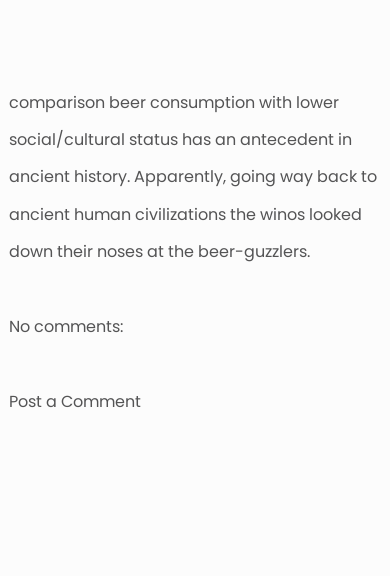comparison beer consumption with lower social/cultural status has an antecedent in ancient history. Apparently, going way back to ancient human civilizations the winos looked down their noses at the beer-guzzlers.

No comments:

Post a Comment